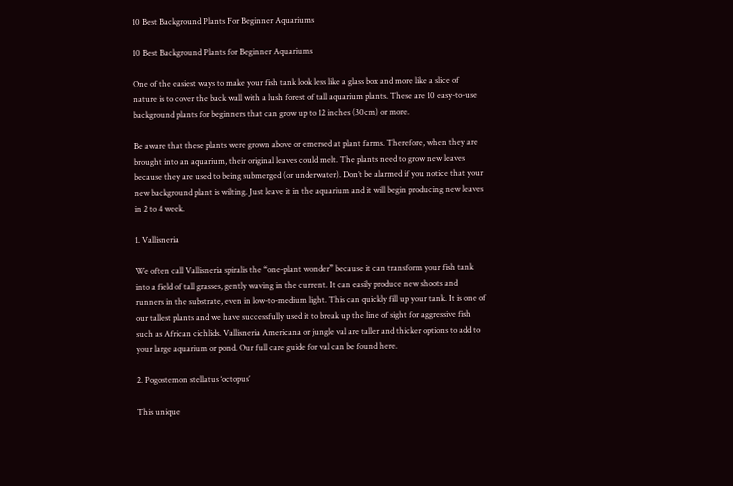10 Best Background Plants For Beginner Aquariums

10 Best Background Plants for Beginner Aquariums

One of the easiest ways to make your fish tank look less like a glass box and more like a slice of nature is to cover the back wall with a lush forest of tall aquarium plants. These are 10 easy-to-use background plants for beginners that can grow up to 12 inches (30cm) or more.

Be aware that these plants were grown above or emersed at plant farms. Therefore, when they are brought into an aquarium, their original leaves could melt. The plants need to grow new leaves because they are used to being submerged (or underwater). Don’t be alarmed if you notice that your new background plant is wilting. Just leave it in the aquarium and it will begin producing new leaves in 2 to 4 week.

1. Vallisneria

We often call Vallisneria spiralis the “one-plant wonder” because it can transform your fish tank into a field of tall grasses, gently waving in the current. It can easily produce new shoots and runners in the substrate, even in low-to-medium light. This can quickly fill up your tank. It is one of our tallest plants and we have successfully used it to break up the line of sight for aggressive fish such as African cichlids. Vallisneria Americana or jungle val are taller and thicker options to add to your large aquarium or pond. Our full care guide for val can be found here.

2. Pogostemon stellatus ‘octopus’

This unique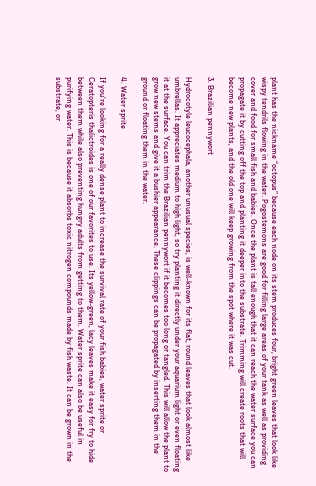plant has the nickname “octopus” because each node on its stem produces four, bright green leaves that look like wispy tendrils flowing in the water. Pogostemons are good for filling large areas of your tank as well as providing cover and food for small fish and babies. Once the plant is tall enough that it can reach the water surface you can propagate it by cutting off the top and planting it deeper into the substrate. Trimming will create roots that will become new plants, and the old one will keep growing from the spot where it was cut.

3. Brazilian pennywort

Hydrocotyle leucocephala, another unusual species, is well-known for its flat, round leaves that look almost like umbrellas. It appreciates medium to high light, so try planting it directly under your aquarium light or even floating it at the surface. You can trim the Brazilian pennywort if it becomes too long or tangled. This will allow the plant to grow new stems and give it a bushier appearance. These clippings can be propagated by inserting them in the ground or floating them in the water.

4. Water sprite

If you’re looking for a really dense plant to increase the survival rate of your fish babies, water sprite or Ceratopteris thalictroides is one of our favorites to use. Its yellow-green, lacy leaves make it easy for fry to hide between them while also preventing hungry adults from getting to them. Water sprite can also be useful in purifying water. This is because it absorbs toxic nitrogen compounds made by fish waste. It can be grown in the substrate, or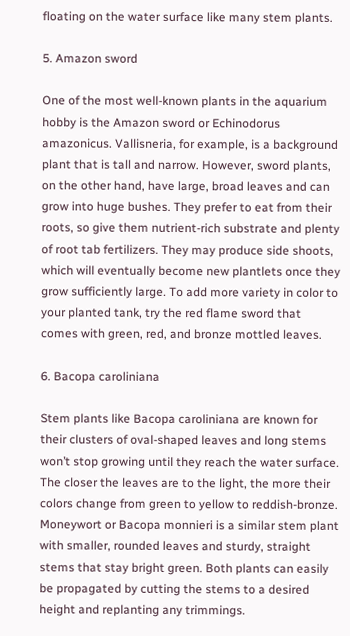floating on the water surface like many stem plants.

5. Amazon sword

One of the most well-known plants in the aquarium hobby is the Amazon sword or Echinodorus amazonicus. Vallisneria, for example, is a background plant that is tall and narrow. However, sword plants, on the other hand, have large, broad leaves and can grow into huge bushes. They prefer to eat from their roots, so give them nutrient-rich substrate and plenty of root tab fertilizers. They may produce side shoots, which will eventually become new plantlets once they grow sufficiently large. To add more variety in color to your planted tank, try the red flame sword that comes with green, red, and bronze mottled leaves.

6. Bacopa caroliniana

Stem plants like Bacopa caroliniana are known for their clusters of oval-shaped leaves and long stems won’t stop growing until they reach the water surface. The closer the leaves are to the light, the more their colors change from green to yellow to reddish-bronze. Moneywort or Bacopa monnieri is a similar stem plant with smaller, rounded leaves and sturdy, straight stems that stay bright green. Both plants can easily be propagated by cutting the stems to a desired height and replanting any trimmings.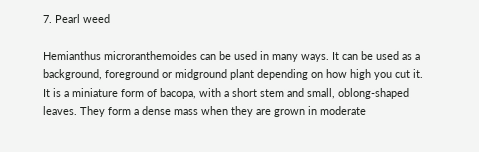7. Pearl weed

Hemianthus microranthemoides can be used in many ways. It can be used as a background, foreground or midground plant depending on how high you cut it. It is a miniature form of bacopa, with a short stem and small, oblong-shaped leaves. They form a dense mass when they are grown in moderate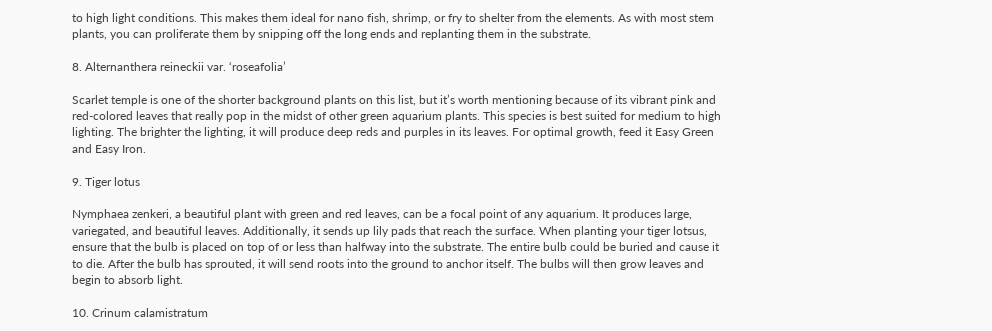to high light conditions. This makes them ideal for nano fish, shrimp, or fry to shelter from the elements. As with most stem plants, you can proliferate them by snipping off the long ends and replanting them in the substrate.

8. Alternanthera reineckii var. ‘roseafolia’

Scarlet temple is one of the shorter background plants on this list, but it’s worth mentioning because of its vibrant pink and red-colored leaves that really pop in the midst of other green aquarium plants. This species is best suited for medium to high lighting. The brighter the lighting, it will produce deep reds and purples in its leaves. For optimal growth, feed it Easy Green and Easy Iron.

9. Tiger lotus

Nymphaea zenkeri, a beautiful plant with green and red leaves, can be a focal point of any aquarium. It produces large, variegated, and beautiful leaves. Additionally, it sends up lily pads that reach the surface. When planting your tiger lotsus, ensure that the bulb is placed on top of or less than halfway into the substrate. The entire bulb could be buried and cause it to die. After the bulb has sprouted, it will send roots into the ground to anchor itself. The bulbs will then grow leaves and begin to absorb light.

10. Crinum calamistratum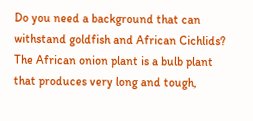Do you need a background that can withstand goldfish and African Cichlids? The African onion plant is a bulb plant that produces very long and tough,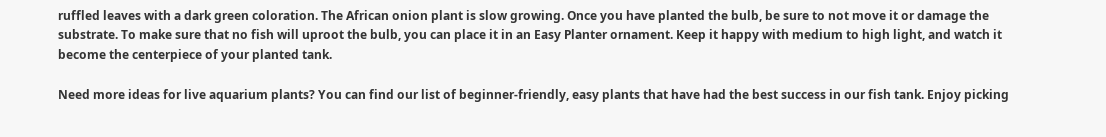ruffled leaves with a dark green coloration. The African onion plant is slow growing. Once you have planted the bulb, be sure to not move it or damage the substrate. To make sure that no fish will uproot the bulb, you can place it in an Easy Planter ornament. Keep it happy with medium to high light, and watch it become the centerpiece of your planted tank.

Need more ideas for live aquarium plants? You can find our list of beginner-friendly, easy plants that have had the best success in our fish tank. Enjoy picking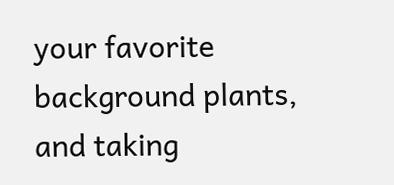your favorite background plants, and taking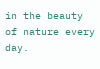in the beauty of nature every day.